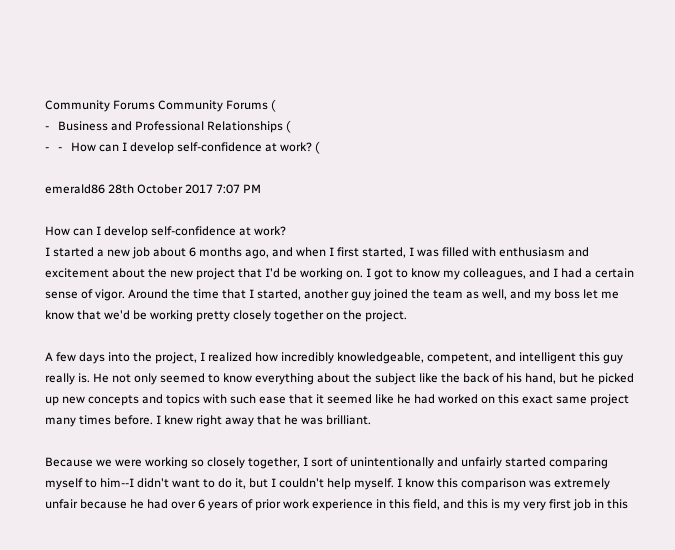Community Forums Community Forums (
-   Business and Professional Relationships (
-   -   How can I develop self-confidence at work? (

emerald86 28th October 2017 7:07 PM

How can I develop self-confidence at work?
I started a new job about 6 months ago, and when I first started, I was filled with enthusiasm and excitement about the new project that I'd be working on. I got to know my colleagues, and I had a certain sense of vigor. Around the time that I started, another guy joined the team as well, and my boss let me know that we'd be working pretty closely together on the project.

A few days into the project, I realized how incredibly knowledgeable, competent, and intelligent this guy really is. He not only seemed to know everything about the subject like the back of his hand, but he picked up new concepts and topics with such ease that it seemed like he had worked on this exact same project many times before. I knew right away that he was brilliant.

Because we were working so closely together, I sort of unintentionally and unfairly started comparing myself to him--I didn't want to do it, but I couldn't help myself. I know this comparison was extremely unfair because he had over 6 years of prior work experience in this field, and this is my very first job in this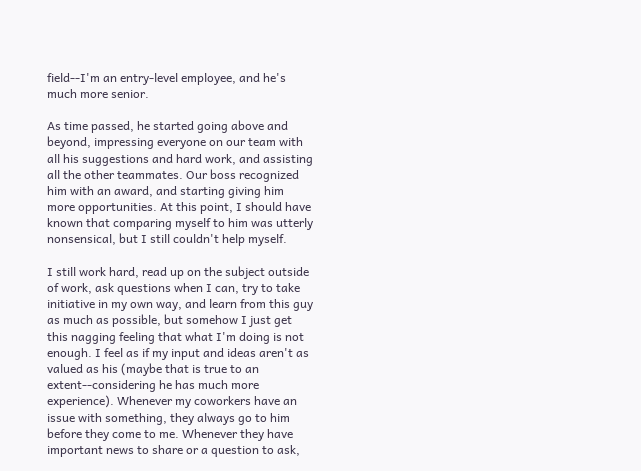field--I'm an entry-level employee, and he's much more senior.

As time passed, he started going above and beyond, impressing everyone on our team with all his suggestions and hard work, and assisting all the other teammates. Our boss recognized him with an award, and starting giving him more opportunities. At this point, I should have known that comparing myself to him was utterly nonsensical, but I still couldn't help myself.

I still work hard, read up on the subject outside of work, ask questions when I can, try to take initiative in my own way, and learn from this guy as much as possible, but somehow I just get this nagging feeling that what I'm doing is not enough. I feel as if my input and ideas aren't as valued as his (maybe that is true to an extent--considering he has much more experience). Whenever my coworkers have an issue with something, they always go to him before they come to me. Whenever they have important news to share or a question to ask,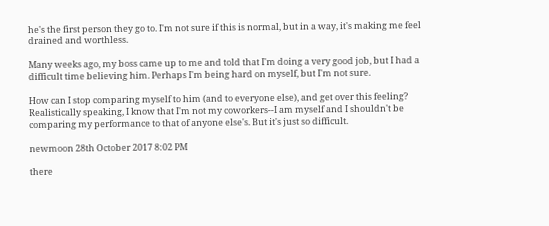he's the first person they go to. I'm not sure if this is normal, but in a way, it's making me feel drained and worthless.

Many weeks ago, my boss came up to me and told that I'm doing a very good job, but I had a difficult time believing him. Perhaps I'm being hard on myself, but I'm not sure.

How can I stop comparing myself to him (and to everyone else), and get over this feeling? Realistically speaking, I know that I'm not my coworkers--I am myself and I shouldn't be comparing my performance to that of anyone else's. But it's just so difficult.

newmoon 28th October 2017 8:02 PM

there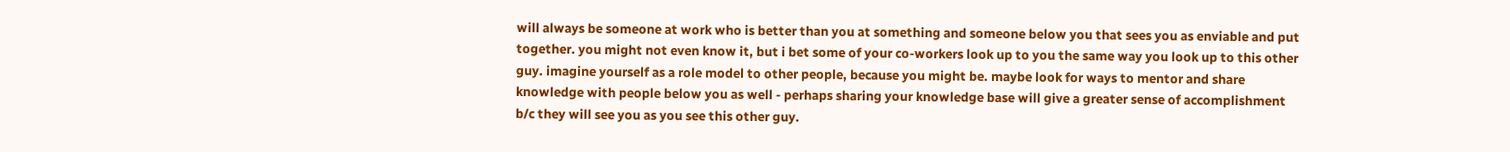will always be someone at work who is better than you at something and someone below you that sees you as enviable and put together. you might not even know it, but i bet some of your co-workers look up to you the same way you look up to this other guy. imagine yourself as a role model to other people, because you might be. maybe look for ways to mentor and share knowledge with people below you as well - perhaps sharing your knowledge base will give a greater sense of accomplishment b/c they will see you as you see this other guy.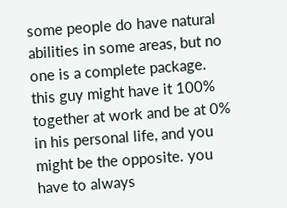some people do have natural abilities in some areas, but no one is a complete package. this guy might have it 100% together at work and be at 0% in his personal life, and you might be the opposite. you have to always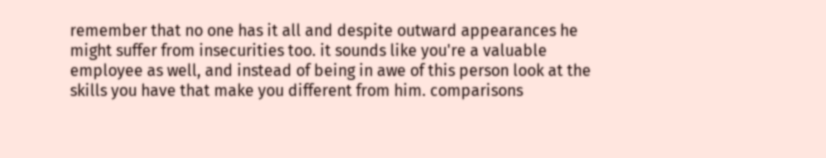remember that no one has it all and despite outward appearances he might suffer from insecurities too. it sounds like you're a valuable employee as well, and instead of being in awe of this person look at the skills you have that make you different from him. comparisons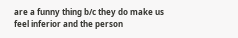are a funny thing b/c they do make us feel inferior and the person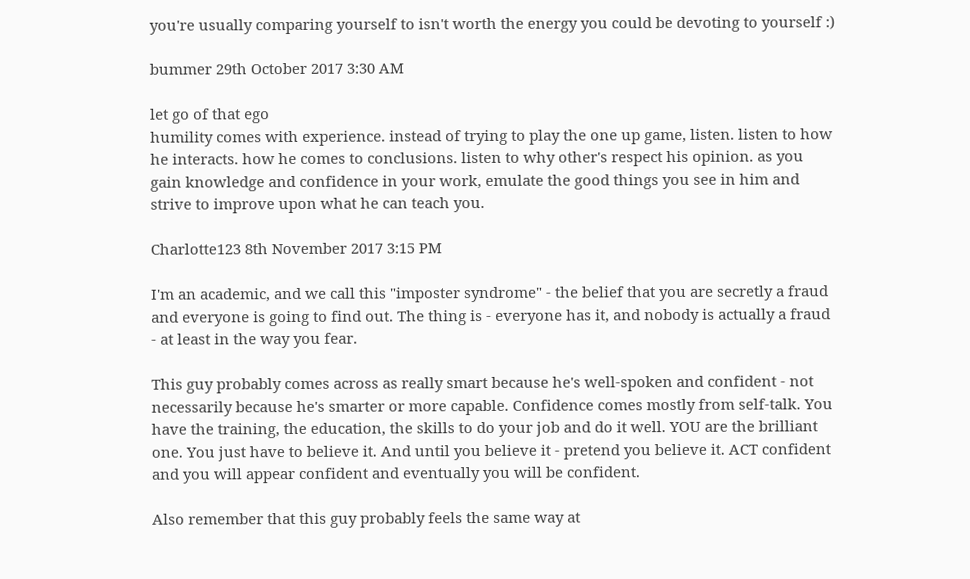you're usually comparing yourself to isn't worth the energy you could be devoting to yourself :)

bummer 29th October 2017 3:30 AM

let go of that ego
humility comes with experience. instead of trying to play the one up game, listen. listen to how he interacts. how he comes to conclusions. listen to why other's respect his opinion. as you gain knowledge and confidence in your work, emulate the good things you see in him and strive to improve upon what he can teach you.

Charlotte123 8th November 2017 3:15 PM

I'm an academic, and we call this "imposter syndrome" - the belief that you are secretly a fraud and everyone is going to find out. The thing is - everyone has it, and nobody is actually a fraud - at least in the way you fear.

This guy probably comes across as really smart because he's well-spoken and confident - not necessarily because he's smarter or more capable. Confidence comes mostly from self-talk. You have the training, the education, the skills to do your job and do it well. YOU are the brilliant one. You just have to believe it. And until you believe it - pretend you believe it. ACT confident and you will appear confident and eventually you will be confident.

Also remember that this guy probably feels the same way at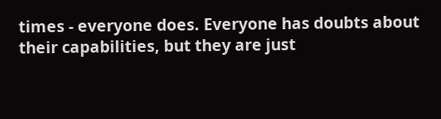times - everyone does. Everyone has doubts about their capabilities, but they are just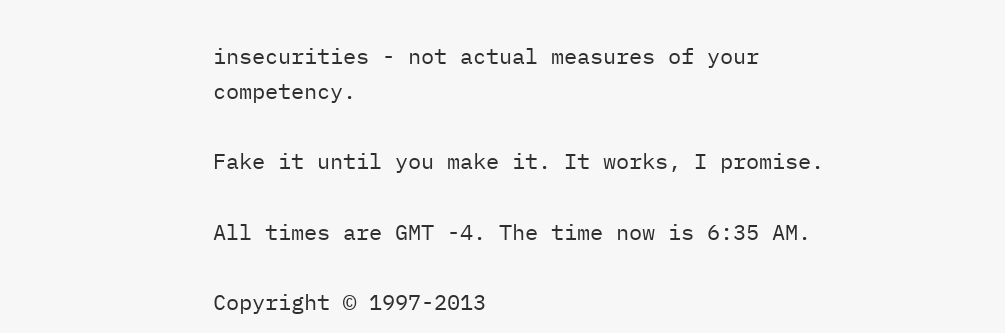insecurities - not actual measures of your competency.

Fake it until you make it. It works, I promise.

All times are GMT -4. The time now is 6:35 AM.

Copyright © 1997-2013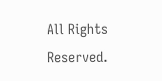All Rights Reserved.